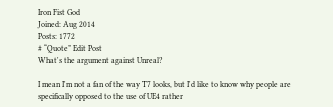Iron Fist God
Joined: Aug 2014
Posts: 1772
# “Quote” Edit Post
What's the argument against Unreal?

I mean I'm not a fan of the way T7 looks, but I'd like to know why people are specifically opposed to the use of UE4 rather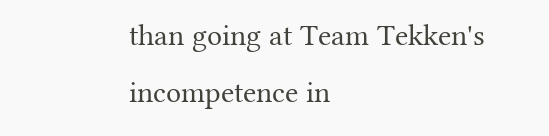than going at Team Tekken's incompetence in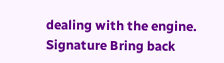dealing with the engine.
Signature Bring back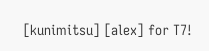[kunimitsu] [alex] for T7!